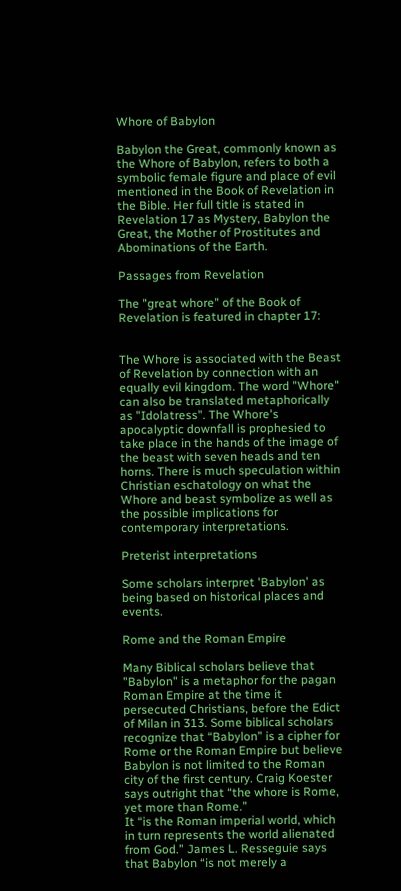Whore of Babylon

Babylon the Great, commonly known as the Whore of Babylon, refers to both a symbolic female figure and place of evil mentioned in the Book of Revelation in the Bible. Her full title is stated in Revelation 17 as Mystery, Babylon the Great, the Mother of Prostitutes and Abominations of the Earth.

Passages from Revelation

The "great whore" of the Book of Revelation is featured in chapter 17:


The Whore is associated with the Beast of Revelation by connection with an equally evil kingdom. The word "Whore" can also be translated metaphorically as "Idolatress". The Whore's apocalyptic downfall is prophesied to take place in the hands of the image of the beast with seven heads and ten horns. There is much speculation within Christian eschatology on what the Whore and beast symbolize as well as the possible implications for contemporary interpretations.

Preterist interpretations

Some scholars interpret 'Babylon' as being based on historical places and events.

Rome and the Roman Empire

Many Biblical scholars believe that "Babylon" is a metaphor for the pagan Roman Empire at the time it persecuted Christians, before the Edict of Milan in 313. Some biblical scholars recognize that “Babylon” is a cipher for Rome or the Roman Empire but believe Babylon is not limited to the Roman city of the first century. Craig Koester says outright that “the whore is Rome, yet more than Rome.”
It “is the Roman imperial world, which in turn represents the world alienated from God.” James L. Resseguie says that Babylon “is not merely a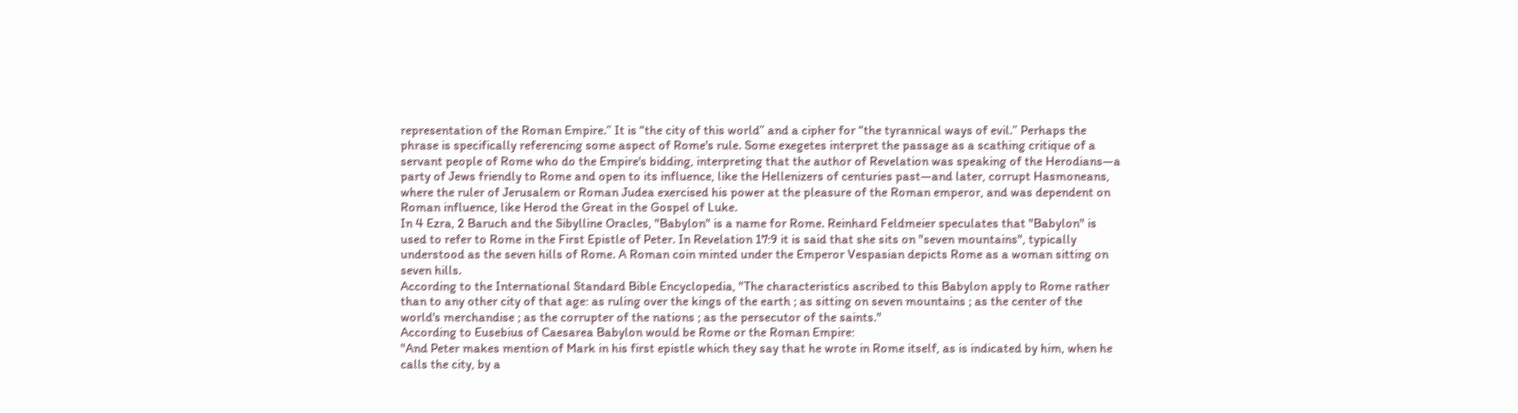representation of the Roman Empire.” It is “the city of this world” and a cipher for “the tyrannical ways of evil.” Perhaps the phrase is specifically referencing some aspect of Rome's rule. Some exegetes interpret the passage as a scathing critique of a servant people of Rome who do the Empire's bidding, interpreting that the author of Revelation was speaking of the Herodians—a party of Jews friendly to Rome and open to its influence, like the Hellenizers of centuries past—and later, corrupt Hasmoneans, where the ruler of Jerusalem or Roman Judea exercised his power at the pleasure of the Roman emperor, and was dependent on Roman influence, like Herod the Great in the Gospel of Luke.
In 4 Ezra, 2 Baruch and the Sibylline Oracles, "Babylon" is a name for Rome. Reinhard Feldmeier speculates that "Babylon" is used to refer to Rome in the First Epistle of Peter. In Revelation 17:9 it is said that she sits on "seven mountains", typically understood as the seven hills of Rome. A Roman coin minted under the Emperor Vespasian depicts Rome as a woman sitting on seven hills.
According to the International Standard Bible Encyclopedia, "The characteristics ascribed to this Babylon apply to Rome rather than to any other city of that age: as ruling over the kings of the earth ; as sitting on seven mountains ; as the center of the world's merchandise ; as the corrupter of the nations ; as the persecutor of the saints."
According to Eusebius of Caesarea Babylon would be Rome or the Roman Empire:
"And Peter makes mention of Mark in his first epistle which they say that he wrote in Rome itself, as is indicated by him, when he calls the city, by a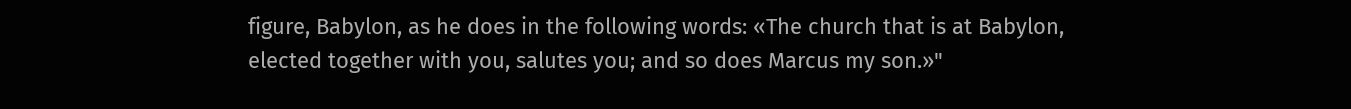figure, Babylon, as he does in the following words: «The church that is at Babylon, elected together with you, salutes you; and so does Marcus my son.»"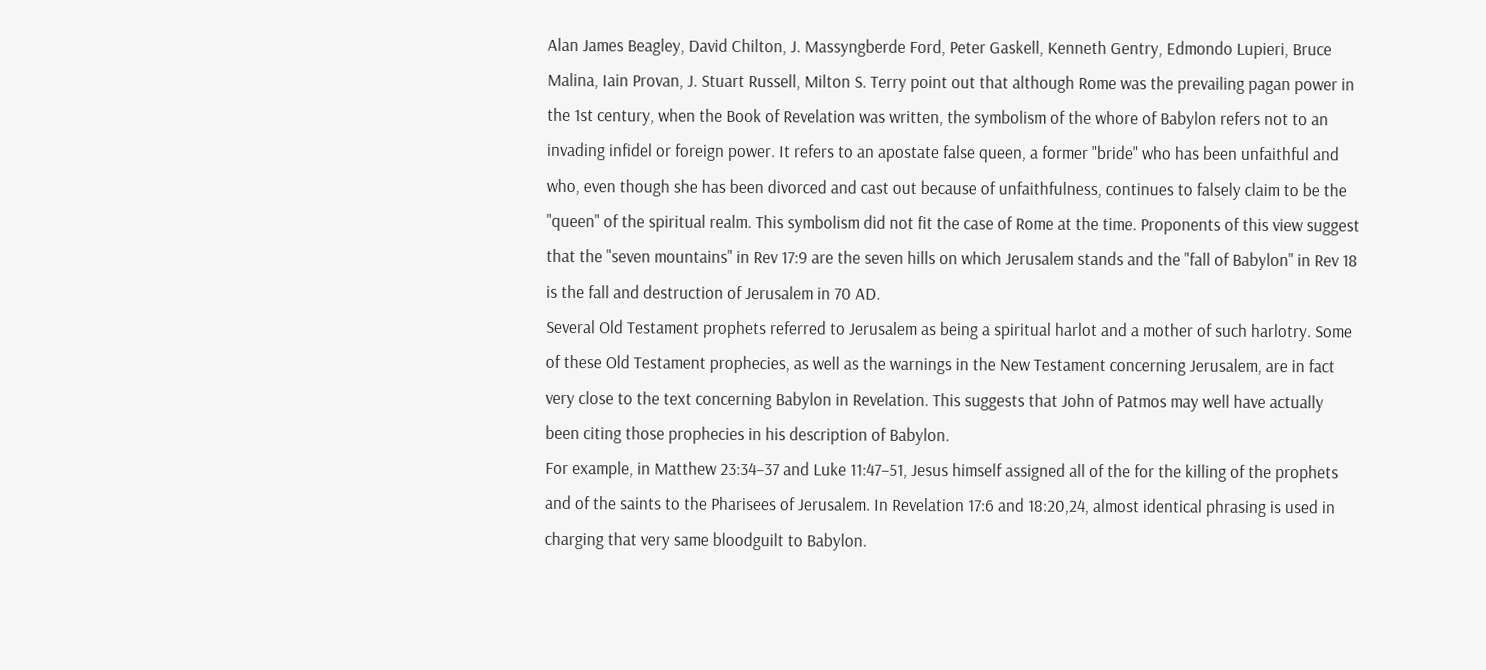Alan James Beagley, David Chilton, J. Massyngberde Ford, Peter Gaskell, Kenneth Gentry, Edmondo Lupieri, Bruce Malina, Iain Provan, J. Stuart Russell, Milton S. Terry point out that although Rome was the prevailing pagan power in the 1st century, when the Book of Revelation was written, the symbolism of the whore of Babylon refers not to an invading infidel or foreign power. It refers to an apostate false queen, a former "bride" who has been unfaithful and who, even though she has been divorced and cast out because of unfaithfulness, continues to falsely claim to be the "queen" of the spiritual realm. This symbolism did not fit the case of Rome at the time. Proponents of this view suggest that the "seven mountains" in Rev 17:9 are the seven hills on which Jerusalem stands and the "fall of Babylon" in Rev 18 is the fall and destruction of Jerusalem in 70 AD.
Several Old Testament prophets referred to Jerusalem as being a spiritual harlot and a mother of such harlotry. Some of these Old Testament prophecies, as well as the warnings in the New Testament concerning Jerusalem, are in fact very close to the text concerning Babylon in Revelation. This suggests that John of Patmos may well have actually been citing those prophecies in his description of Babylon.
For example, in Matthew 23:34–37 and Luke 11:47–51, Jesus himself assigned all of the for the killing of the prophets and of the saints to the Pharisees of Jerusalem. In Revelation 17:6 and 18:20,24, almost identical phrasing is used in charging that very same bloodguilt to Babylon.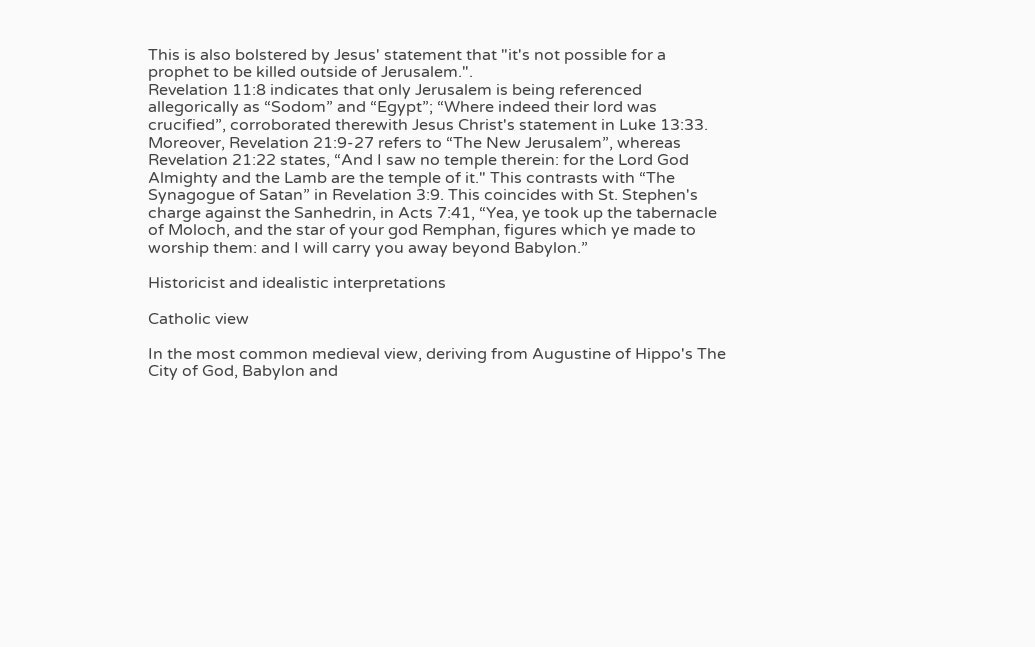This is also bolstered by Jesus' statement that "it's not possible for a prophet to be killed outside of Jerusalem.".
Revelation 11:8 indicates that only Jerusalem is being referenced allegorically as “Sodom” and “Egypt”; “Where indeed their lord was crucified”, corroborated therewith Jesus Christ's statement in Luke 13:33. Moreover, Revelation 21:9-27 refers to “The New Jerusalem”, whereas Revelation 21:22 states, “And I saw no temple therein: for the Lord God Almighty and the Lamb are the temple of it." This contrasts with “The Synagogue of Satan” in Revelation 3:9. This coincides with St. Stephen's charge against the Sanhedrin, in Acts 7:41, “Yea, ye took up the tabernacle of Moloch, and the star of your god Remphan, figures which ye made to worship them: and I will carry you away beyond Babylon.”

Historicist and idealistic interpretations

Catholic view

In the most common medieval view, deriving from Augustine of Hippo's The City of God, Babylon and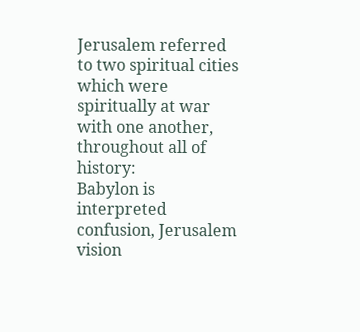Jerusalem referred to two spiritual cities which were spiritually at war with one another, throughout all of history:
Babylon is interpreted confusion, Jerusalem vision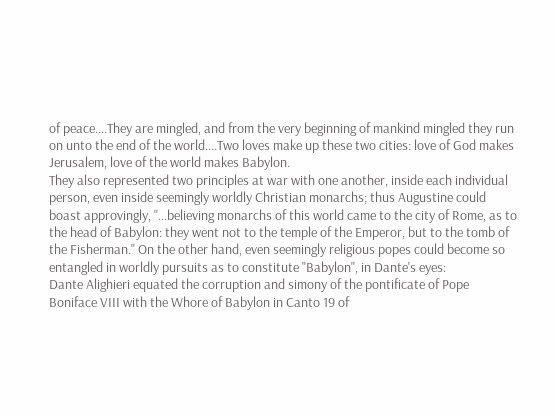of peace....They are mingled, and from the very beginning of mankind mingled they run on unto the end of the world....Two loves make up these two cities: love of God makes Jerusalem, love of the world makes Babylon.
They also represented two principles at war with one another, inside each individual person, even inside seemingly worldly Christian monarchs; thus Augustine could boast approvingly, "...believing monarchs of this world came to the city of Rome, as to the head of Babylon: they went not to the temple of the Emperor, but to the tomb of the Fisherman." On the other hand, even seemingly religious popes could become so entangled in worldly pursuits as to constitute "Babylon", in Dante's eyes:
Dante Alighieri equated the corruption and simony of the pontificate of Pope Boniface VIII with the Whore of Babylon in Canto 19 of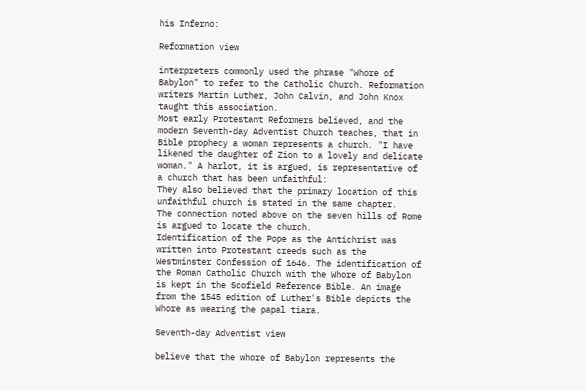his Inferno:

Reformation view

interpreters commonly used the phrase "Whore of Babylon" to refer to the Catholic Church. Reformation writers Martin Luther, John Calvin, and John Knox taught this association.
Most early Protestant Reformers believed, and the modern Seventh-day Adventist Church teaches, that in Bible prophecy a woman represents a church. "I have likened the daughter of Zion to a lovely and delicate woman." A harlot, it is argued, is representative of a church that has been unfaithful:
They also believed that the primary location of this unfaithful church is stated in the same chapter.
The connection noted above on the seven hills of Rome is argued to locate the church.
Identification of the Pope as the Antichrist was written into Protestant creeds such as the Westminster Confession of 1646. The identification of the Roman Catholic Church with the Whore of Babylon is kept in the Scofield Reference Bible. An image from the 1545 edition of Luther's Bible depicts the Whore as wearing the papal tiara.

Seventh-day Adventist view

believe that the whore of Babylon represents the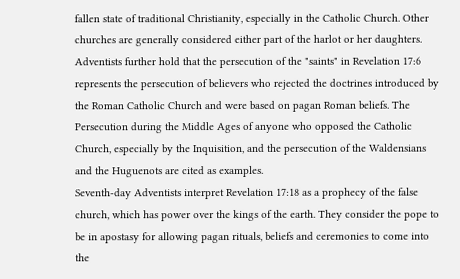fallen state of traditional Christianity, especially in the Catholic Church. Other churches are generally considered either part of the harlot or her daughters. Adventists further hold that the persecution of the "saints" in Revelation 17:6 represents the persecution of believers who rejected the doctrines introduced by the Roman Catholic Church and were based on pagan Roman beliefs. The Persecution during the Middle Ages of anyone who opposed the Catholic Church, especially by the Inquisition, and the persecution of the Waldensians and the Huguenots are cited as examples.
Seventh-day Adventists interpret Revelation 17:18 as a prophecy of the false church, which has power over the kings of the earth. They consider the pope to be in apostasy for allowing pagan rituals, beliefs and ceremonies to come into the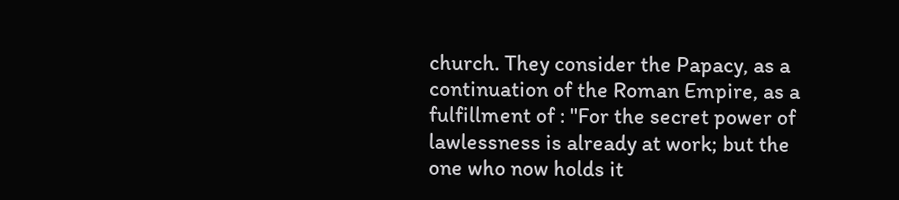church. They consider the Papacy, as a continuation of the Roman Empire, as a fulfillment of : "For the secret power of lawlessness is already at work; but the one who now holds it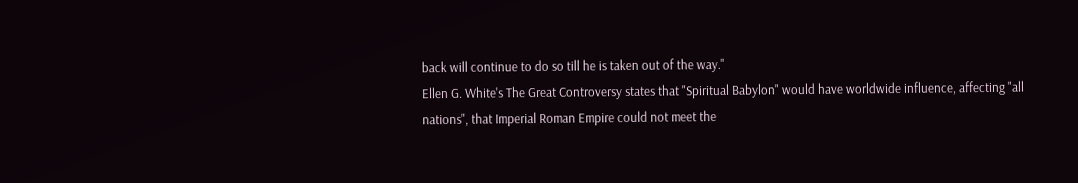back will continue to do so till he is taken out of the way."
Ellen G. White's The Great Controversy states that "Spiritual Babylon" would have worldwide influence, affecting "all nations", that Imperial Roman Empire could not meet the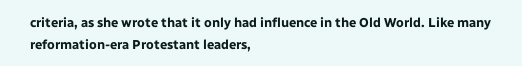criteria, as she wrote that it only had influence in the Old World. Like many reformation-era Protestant leaders,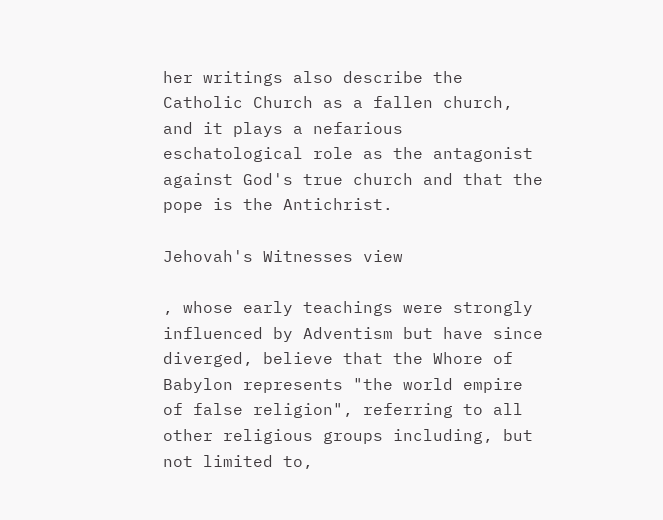her writings also describe the Catholic Church as a fallen church, and it plays a nefarious eschatological role as the antagonist against God's true church and that the pope is the Antichrist.

Jehovah's Witnesses view

, whose early teachings were strongly influenced by Adventism but have since diverged, believe that the Whore of Babylon represents "the world empire of false religion", referring to all other religious groups including, but not limited to,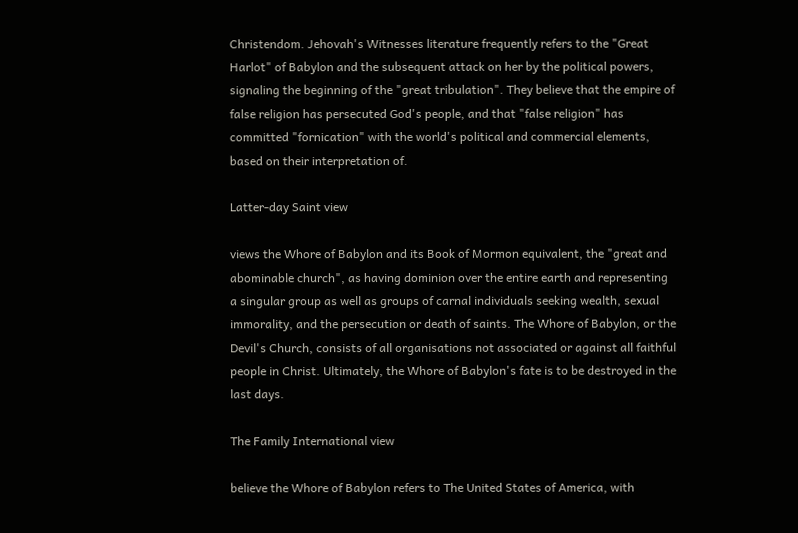Christendom. Jehovah's Witnesses literature frequently refers to the "Great Harlot" of Babylon and the subsequent attack on her by the political powers, signaling the beginning of the "great tribulation". They believe that the empire of false religion has persecuted God's people, and that "false religion" has committed "fornication" with the world's political and commercial elements, based on their interpretation of.

Latter-day Saint view

views the Whore of Babylon and its Book of Mormon equivalent, the "great and abominable church", as having dominion over the entire earth and representing a singular group as well as groups of carnal individuals seeking wealth, sexual immorality, and the persecution or death of saints. The Whore of Babylon, or the Devil's Church, consists of all organisations not associated or against all faithful people in Christ. Ultimately, the Whore of Babylon's fate is to be destroyed in the last days.

The Family International view

believe the Whore of Babylon refers to The United States of America, with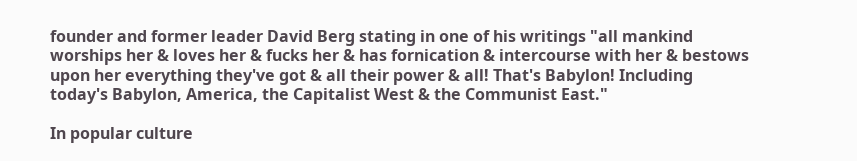founder and former leader David Berg stating in one of his writings "all mankind worships her & loves her & fucks her & has fornication & intercourse with her & bestows upon her everything they've got & all their power & all! That's Babylon! Including today's Babylon, America, the Capitalist West & the Communist East."

In popular culture